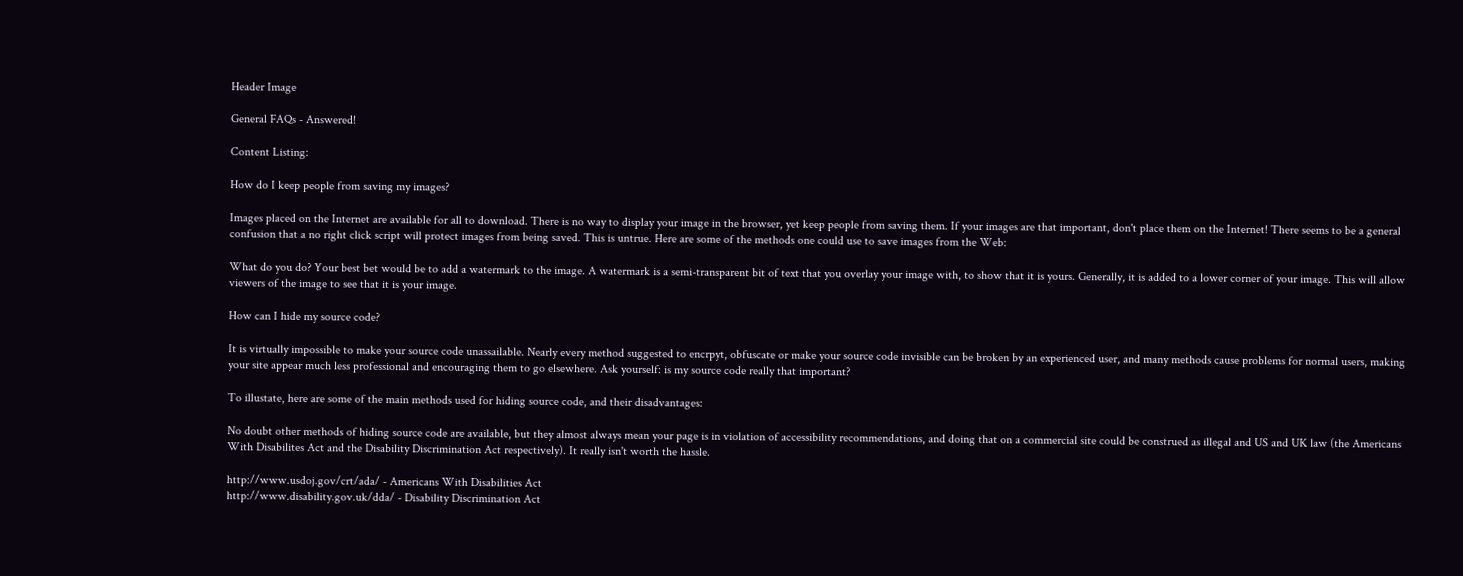Header Image

General FAQs - Answered!

Content Listing:

How do I keep people from saving my images?

Images placed on the Internet are available for all to download. There is no way to display your image in the browser, yet keep people from saving them. If your images are that important, don't place them on the Internet! There seems to be a general confusion that a no right click script will protect images from being saved. This is untrue. Here are some of the methods one could use to save images from the Web:

What do you do? Your best bet would be to add a watermark to the image. A watermark is a semi-transparent bit of text that you overlay your image with, to show that it is yours. Generally, it is added to a lower corner of your image. This will allow viewers of the image to see that it is your image.

How can I hide my source code?

It is virtually impossible to make your source code unassailable. Nearly every method suggested to encrpyt, obfuscate or make your source code invisible can be broken by an experienced user, and many methods cause problems for normal users, making your site appear much less professional and encouraging them to go elsewhere. Ask yourself: is my source code really that important?

To illustate, here are some of the main methods used for hiding source code, and their disadvantages:

No doubt other methods of hiding source code are available, but they almost always mean your page is in violation of accessibility recommendations, and doing that on a commercial site could be construed as illegal and US and UK law (the Americans With Disabilites Act and the Disability Discrimination Act respectively). It really isn't worth the hassle.

http://www.usdoj.gov/crt/ada/ - Americans With Disabilities Act
http://www.disability.gov.uk/dda/ - Disability Discrimination Act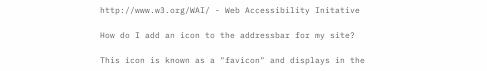http://www.w3.org/WAI/ - Web Accessibility Initative

How do I add an icon to the addressbar for my site?

This icon is known as a "favicon" and displays in the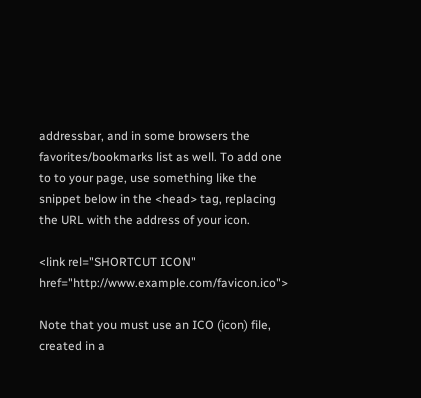addressbar, and in some browsers the favorites/bookmarks list as well. To add one to to your page, use something like the snippet below in the <head> tag, replacing the URL with the address of your icon.

<link rel="SHORTCUT ICON" href="http://www.example.com/favicon.ico">

Note that you must use an ICO (icon) file, created in a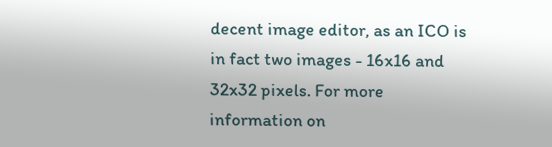decent image editor, as an ICO is in fact two images - 16x16 and 32x32 pixels. For more information on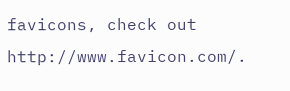favicons, check out http://www.favicon.com/.